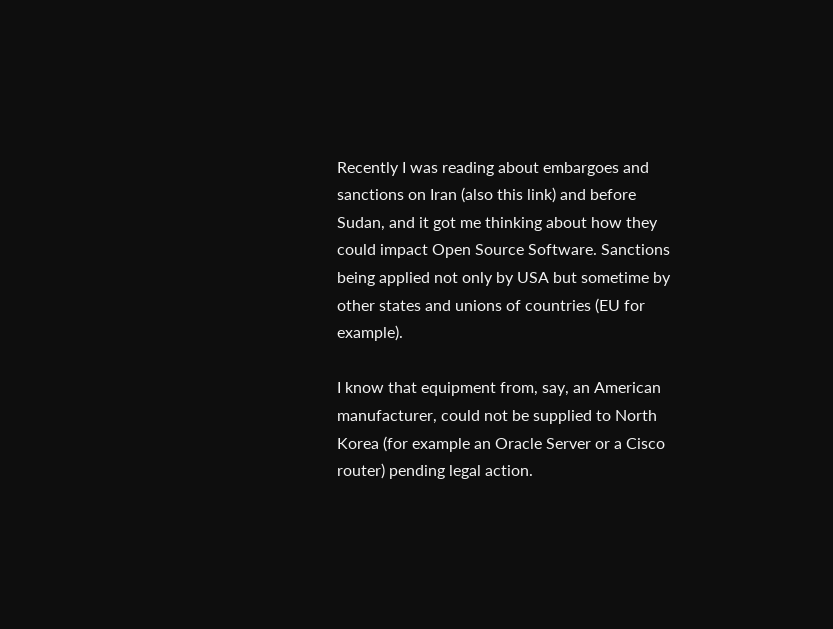Recently I was reading about embargoes and sanctions on Iran (also this link) and before Sudan, and it got me thinking about how they could impact Open Source Software. Sanctions being applied not only by USA but sometime by other states and unions of countries (EU for example).

I know that equipment from, say, an American manufacturer, could not be supplied to North Korea (for example an Oracle Server or a Cisco router) pending legal action.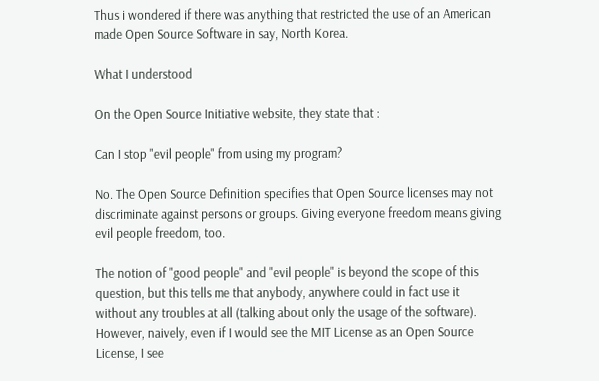Thus i wondered if there was anything that restricted the use of an American made Open Source Software in say, North Korea.

What I understood

On the Open Source Initiative website, they state that :

Can I stop "evil people" from using my program?

No. The Open Source Definition specifies that Open Source licenses may not discriminate against persons or groups. Giving everyone freedom means giving evil people freedom, too.

The notion of "good people" and "evil people" is beyond the scope of this question, but this tells me that anybody, anywhere could in fact use it without any troubles at all (talking about only the usage of the software). However, naively, even if I would see the MIT License as an Open Source License, I see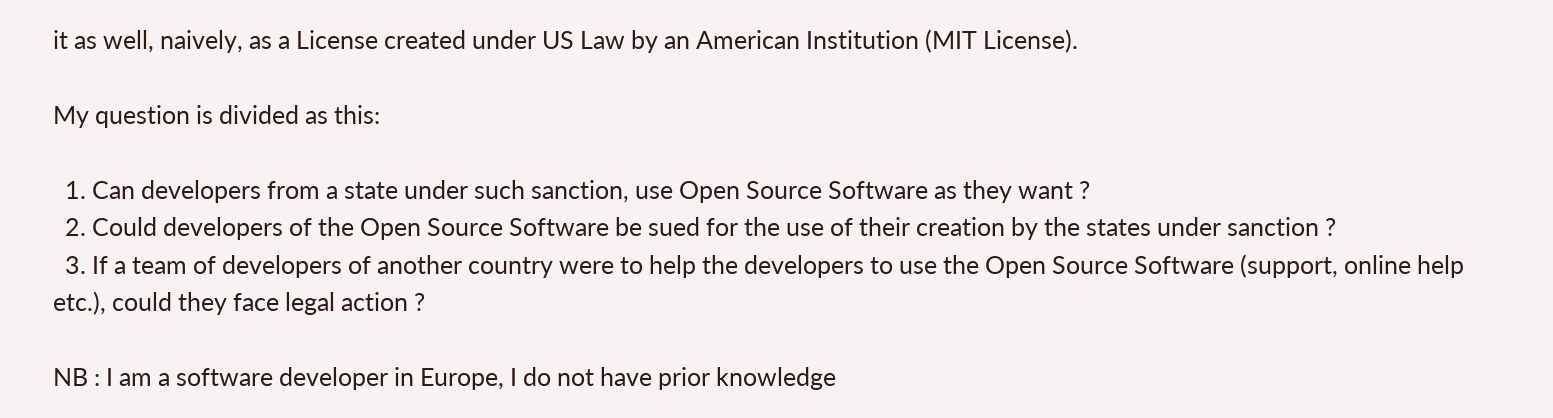it as well, naively, as a License created under US Law by an American Institution (MIT License).

My question is divided as this:

  1. Can developers from a state under such sanction, use Open Source Software as they want ?
  2. Could developers of the Open Source Software be sued for the use of their creation by the states under sanction ?
  3. If a team of developers of another country were to help the developers to use the Open Source Software (support, online help etc.), could they face legal action ?

NB : I am a software developer in Europe, I do not have prior knowledge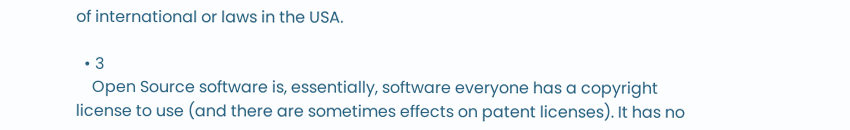of international or laws in the USA.

  • 3
    Open Source software is, essentially, software everyone has a copyright license to use (and there are sometimes effects on patent licenses). It has no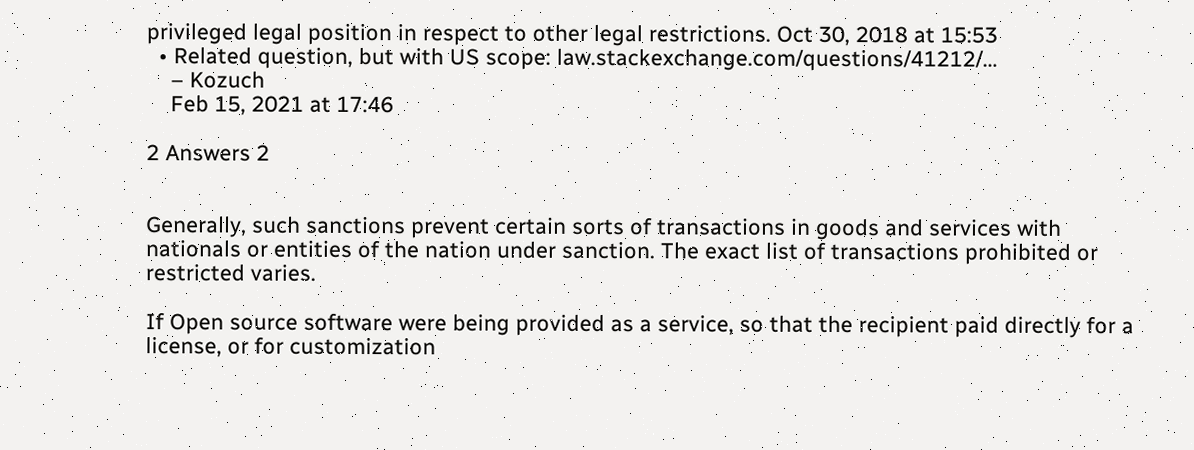privileged legal position in respect to other legal restrictions. Oct 30, 2018 at 15:53
  • Related question, but with US scope: law.stackexchange.com/questions/41212/…
    – Kozuch
    Feb 15, 2021 at 17:46

2 Answers 2


Generally, such sanctions prevent certain sorts of transactions in goods and services with nationals or entities of the nation under sanction. The exact list of transactions prohibited or restricted varies.

If Open source software were being provided as a service, so that the recipient paid directly for a license, or for customization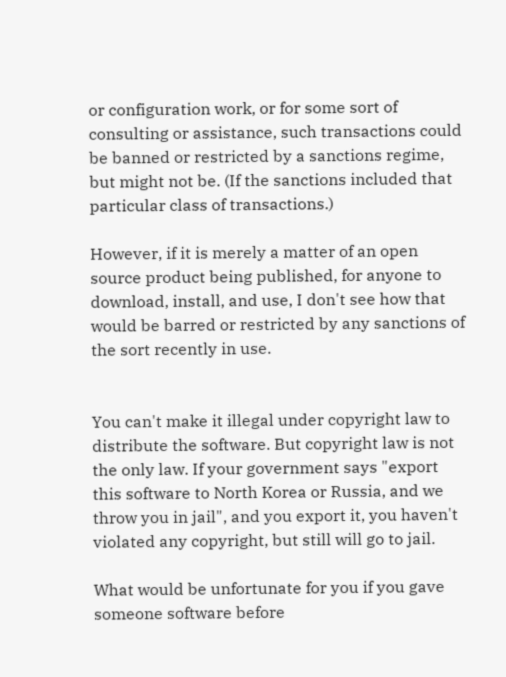or configuration work, or for some sort of consulting or assistance, such transactions could be banned or restricted by a sanctions regime, but might not be. (If the sanctions included that particular class of transactions.)

However, if it is merely a matter of an open source product being published, for anyone to download, install, and use, I don't see how that would be barred or restricted by any sanctions of the sort recently in use.


You can't make it illegal under copyright law to distribute the software. But copyright law is not the only law. If your government says "export this software to North Korea or Russia, and we throw you in jail", and you export it, you haven't violated any copyright, but still will go to jail.

What would be unfortunate for you if you gave someone software before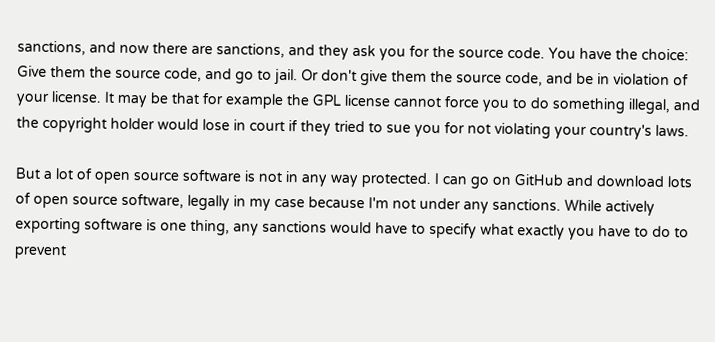sanctions, and now there are sanctions, and they ask you for the source code. You have the choice: Give them the source code, and go to jail. Or don't give them the source code, and be in violation of your license. It may be that for example the GPL license cannot force you to do something illegal, and the copyright holder would lose in court if they tried to sue you for not violating your country's laws.

But a lot of open source software is not in any way protected. I can go on GitHub and download lots of open source software, legally in my case because I'm not under any sanctions. While actively exporting software is one thing, any sanctions would have to specify what exactly you have to do to prevent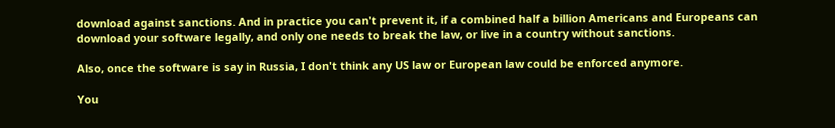download against sanctions. And in practice you can't prevent it, if a combined half a billion Americans and Europeans can download your software legally, and only one needs to break the law, or live in a country without sanctions.

Also, once the software is say in Russia, I don't think any US law or European law could be enforced anymore.

You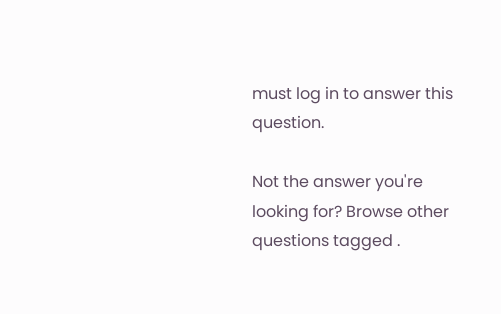must log in to answer this question.

Not the answer you're looking for? Browse other questions tagged .